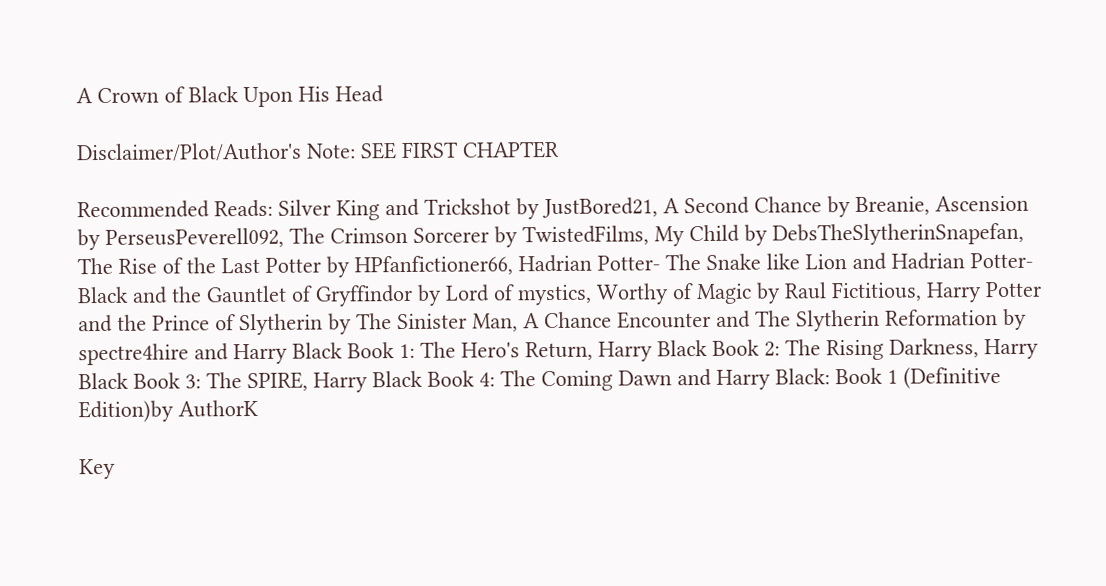A Crown of Black Upon His Head

Disclaimer/Plot/Author's Note: SEE FIRST CHAPTER

Recommended Reads: Silver King and Trickshot by JustBored21, A Second Chance by Breanie, Ascension by PerseusPeverell092, The Crimson Sorcerer by TwistedFilms, My Child by DebsTheSlytherinSnapefan, The Rise of the Last Potter by HPfanfictioner66, Hadrian Potter- The Snake like Lion and Hadrian Potter- Black and the Gauntlet of Gryffindor by Lord of mystics, Worthy of Magic by Raul Fictitious, Harry Potter and the Prince of Slytherin by The Sinister Man, A Chance Encounter and The Slytherin Reformation by spectre4hire and Harry Black Book 1: The Hero's Return, Harry Black Book 2: The Rising Darkness, Harry Black Book 3: The SPIRE, Harry Black Book 4: The Coming Dawn and Harry Black: Book 1 (Definitive Edition)by AuthorK

Key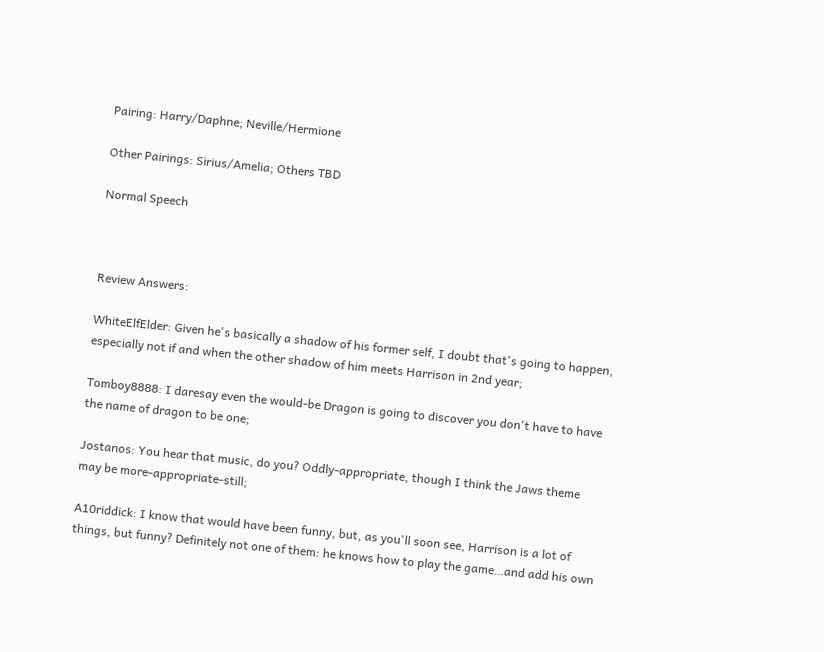Pairing: Harry/Daphne; Neville/Hermione

Other Pairings: Sirius/Amelia; Others TBD

Normal Speech



Review Answers:

WhiteElfElder: Given he's basically a shadow of his former self, I doubt that's going to happen, especially not if and when the other shadow of him meets Harrison in 2nd year;

Tomboy8888: I daresay even the would-be Dragon is going to discover you don't have to have the name of dragon to be one;

Jostanos: You hear that music, do you? Oddly-appropriate, though I think the Jaws theme may be more-appropriate-still;

A10riddick: I know that would have been funny, but, as you'll soon see, Harrison is a lot of things, but funny? Definitely not one of them: he knows how to play the game…and add his own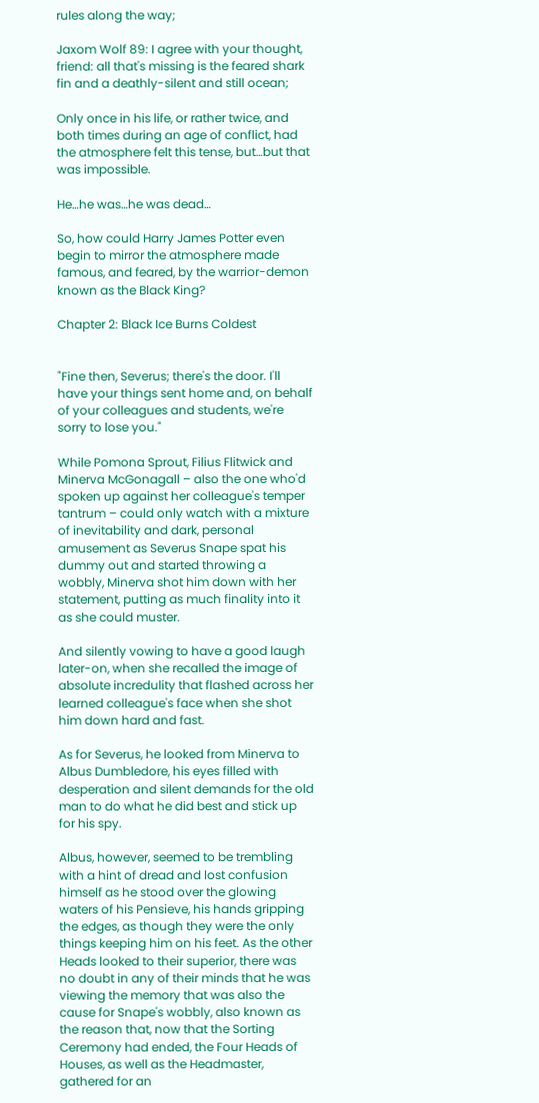rules along the way;

Jaxom Wolf 89: I agree with your thought, friend: all that's missing is the feared shark fin and a deathly-silent and still ocean;

Only once in his life, or rather twice, and both times during an age of conflict, had the atmosphere felt this tense, but…but that was impossible.

He…he was…he was dead…

So, how could Harry James Potter even begin to mirror the atmosphere made famous, and feared, by the warrior-demon known as the Black King?

Chapter 2: Black Ice Burns Coldest


"Fine then, Severus; there's the door. I'll have your things sent home and, on behalf of your colleagues and students, we're sorry to lose you."

While Pomona Sprout, Filius Flitwick and Minerva McGonagall – also the one who'd spoken up against her colleague's temper tantrum – could only watch with a mixture of inevitability and dark, personal amusement as Severus Snape spat his dummy out and started throwing a wobbly, Minerva shot him down with her statement, putting as much finality into it as she could muster.

And silently vowing to have a good laugh later-on, when she recalled the image of absolute incredulity that flashed across her learned colleague's face when she shot him down hard and fast.

As for Severus, he looked from Minerva to Albus Dumbledore, his eyes filled with desperation and silent demands for the old man to do what he did best and stick up for his spy.

Albus, however, seemed to be trembling with a hint of dread and lost confusion himself as he stood over the glowing waters of his Pensieve, his hands gripping the edges, as though they were the only things keeping him on his feet. As the other Heads looked to their superior, there was no doubt in any of their minds that he was viewing the memory that was also the cause for Snape's wobbly, also known as the reason that, now that the Sorting Ceremony had ended, the Four Heads of Houses, as well as the Headmaster, gathered for an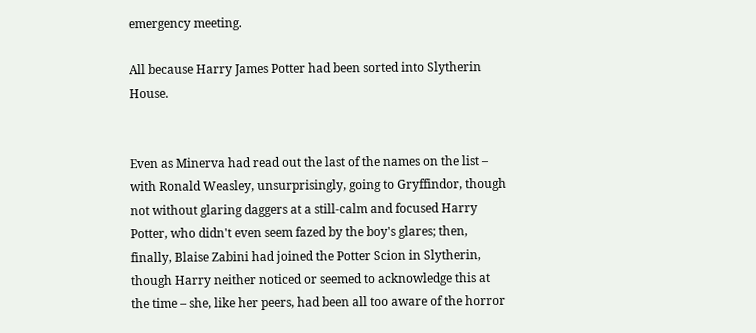emergency meeting.

All because Harry James Potter had been sorted into Slytherin House.


Even as Minerva had read out the last of the names on the list – with Ronald Weasley, unsurprisingly, going to Gryffindor, though not without glaring daggers at a still-calm and focused Harry Potter, who didn't even seem fazed by the boy's glares; then, finally, Blaise Zabini had joined the Potter Scion in Slytherin, though Harry neither noticed or seemed to acknowledge this at the time – she, like her peers, had been all too aware of the horror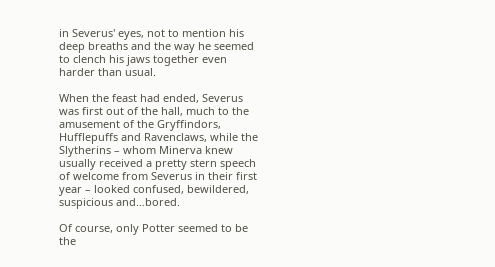in Severus' eyes, not to mention his deep breaths and the way he seemed to clench his jaws together even harder than usual.

When the feast had ended, Severus was first out of the hall, much to the amusement of the Gryffindors, Hufflepuffs and Ravenclaws, while the Slytherins – whom Minerva knew usually received a pretty stern speech of welcome from Severus in their first year – looked confused, bewildered, suspicious and…bored.

Of course, only Potter seemed to be the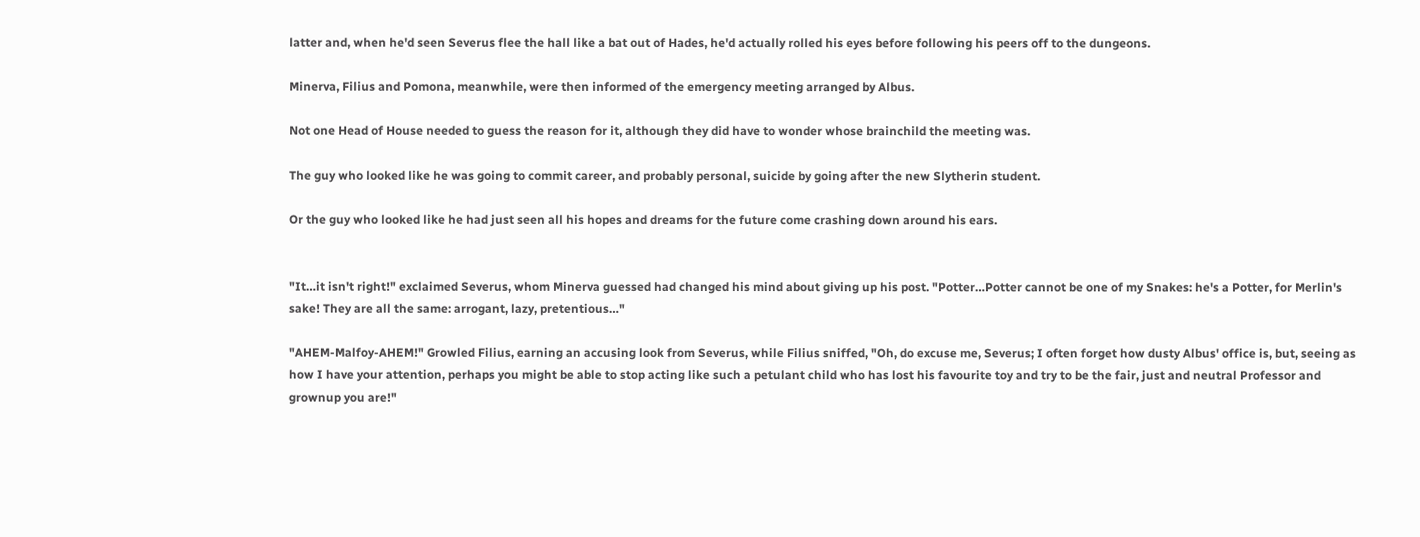latter and, when he'd seen Severus flee the hall like a bat out of Hades, he'd actually rolled his eyes before following his peers off to the dungeons.

Minerva, Filius and Pomona, meanwhile, were then informed of the emergency meeting arranged by Albus.

Not one Head of House needed to guess the reason for it, although they did have to wonder whose brainchild the meeting was.

The guy who looked like he was going to commit career, and probably personal, suicide by going after the new Slytherin student.

Or the guy who looked like he had just seen all his hopes and dreams for the future come crashing down around his ears.


"It…it isn't right!" exclaimed Severus, whom Minerva guessed had changed his mind about giving up his post. "Potter…Potter cannot be one of my Snakes: he's a Potter, for Merlin's sake! They are all the same: arrogant, lazy, pretentious…"

"AHEM-Malfoy-AHEM!" Growled Filius, earning an accusing look from Severus, while Filius sniffed, "Oh, do excuse me, Severus; I often forget how dusty Albus' office is, but, seeing as how I have your attention, perhaps you might be able to stop acting like such a petulant child who has lost his favourite toy and try to be the fair, just and neutral Professor and grownup you are!"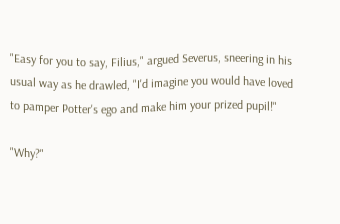"Easy for you to say, Filius," argued Severus, sneering in his usual way as he drawled, "I'd imagine you would have loved to pamper Potter's ego and make him your prized pupil!"

"Why?"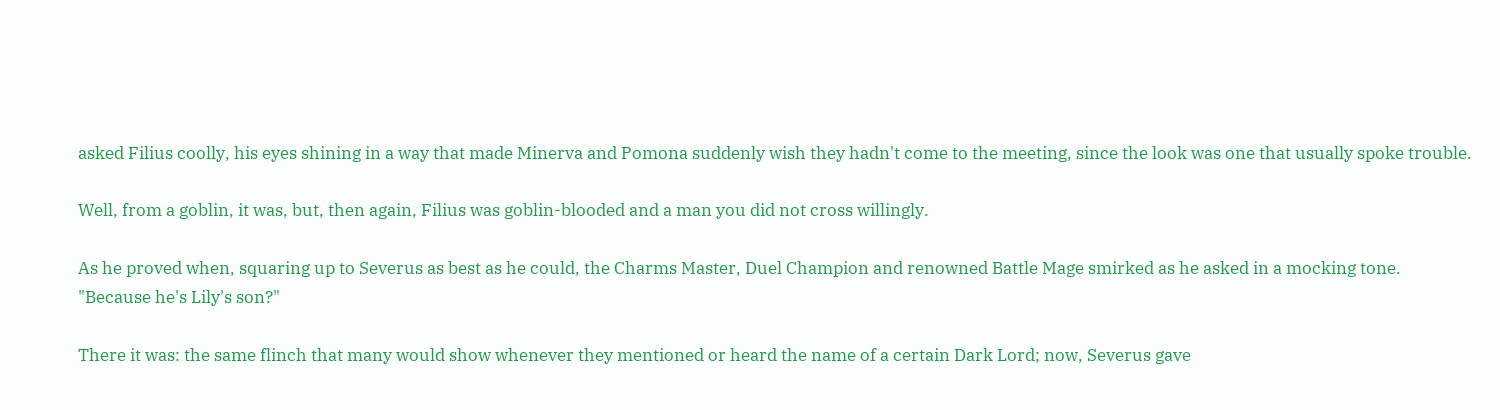asked Filius coolly, his eyes shining in a way that made Minerva and Pomona suddenly wish they hadn't come to the meeting, since the look was one that usually spoke trouble.

Well, from a goblin, it was, but, then again, Filius was goblin-blooded and a man you did not cross willingly.

As he proved when, squaring up to Severus as best as he could, the Charms Master, Duel Champion and renowned Battle Mage smirked as he asked in a mocking tone. "Because he's Lily's son?"

There it was: the same flinch that many would show whenever they mentioned or heard the name of a certain Dark Lord; now, Severus gave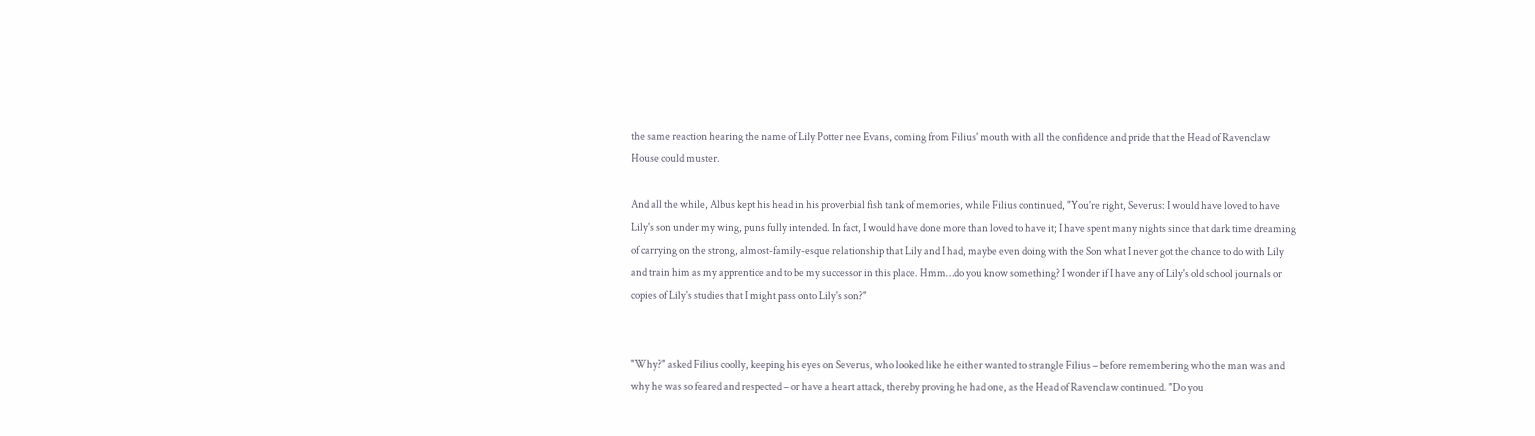the same reaction hearing the name of Lily Potter nee Evans, coming from Filius' mouth with all the confidence and pride that the Head of Ravenclaw House could muster.

And all the while, Albus kept his head in his proverbial fish tank of memories, while Filius continued, "You're right, Severus: I would have loved to have Lily's son under my wing, puns fully intended. In fact, I would have done more than loved to have it; I have spent many nights since that dark time dreaming of carrying on the strong, almost-family-esque relationship that Lily and I had, maybe even doing with the Son what I never got the chance to do with Lily and train him as my apprentice and to be my successor in this place. Hmm…do you know something? I wonder if I have any of Lily's old school journals or copies of Lily's studies that I might pass onto Lily's son?"


"Why?" asked Filius coolly, keeping his eyes on Severus, who looked like he either wanted to strangle Filius – before remembering who the man was and why he was so feared and respected – or have a heart attack, thereby proving he had one, as the Head of Ravenclaw continued. "Do you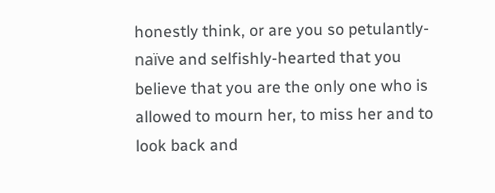honestly think, or are you so petulantly-naïve and selfishly-hearted that you believe that you are the only one who is allowed to mourn her, to miss her and to look back and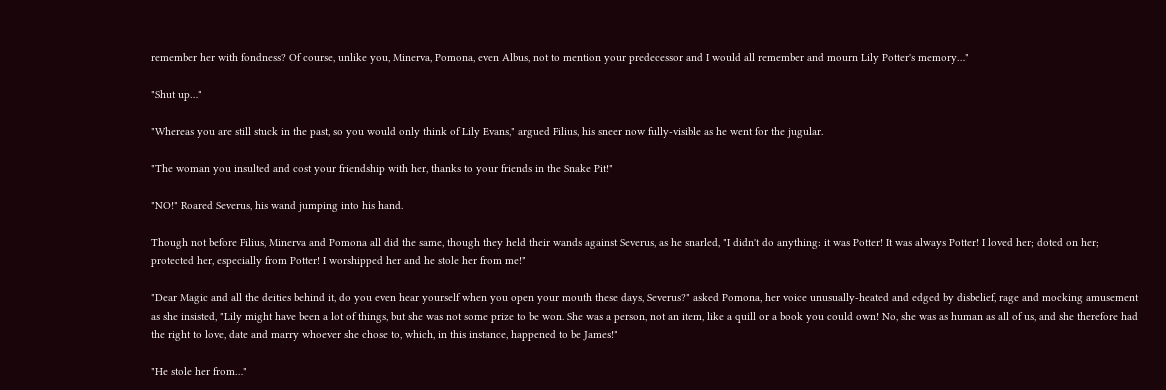remember her with fondness? Of course, unlike you, Minerva, Pomona, even Albus, not to mention your predecessor and I would all remember and mourn Lily Potter's memory…"

"Shut up…"

"Whereas you are still stuck in the past, so you would only think of Lily Evans," argued Filius, his sneer now fully-visible as he went for the jugular.

"The woman you insulted and cost your friendship with her, thanks to your friends in the Snake Pit!"

"NO!" Roared Severus, his wand jumping into his hand.

Though not before Filius, Minerva and Pomona all did the same, though they held their wands against Severus, as he snarled, "I didn't do anything: it was Potter! It was always Potter! I loved her; doted on her; protected her, especially from Potter! I worshipped her and he stole her from me!"

"Dear Magic and all the deities behind it, do you even hear yourself when you open your mouth these days, Severus?" asked Pomona, her voice unusually-heated and edged by disbelief, rage and mocking amusement as she insisted, "Lily might have been a lot of things, but she was not some prize to be won. She was a person, not an item, like a quill or a book you could own! No, she was as human as all of us, and she therefore had the right to love, date and marry whoever she chose to, which, in this instance, happened to be James!"

"He stole her from…"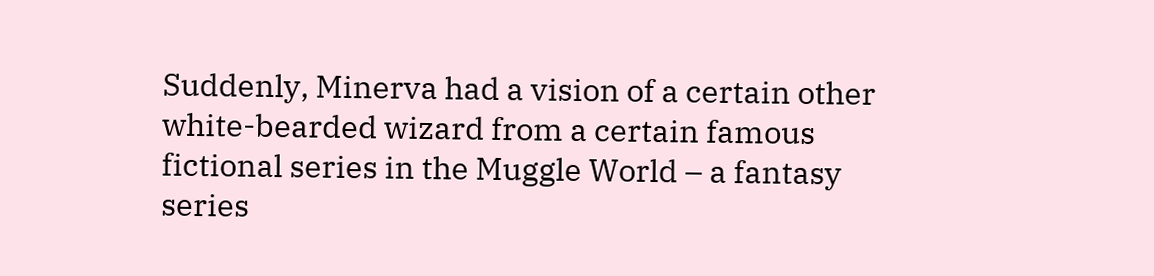Suddenly, Minerva had a vision of a certain other white-bearded wizard from a certain famous fictional series in the Muggle World – a fantasy series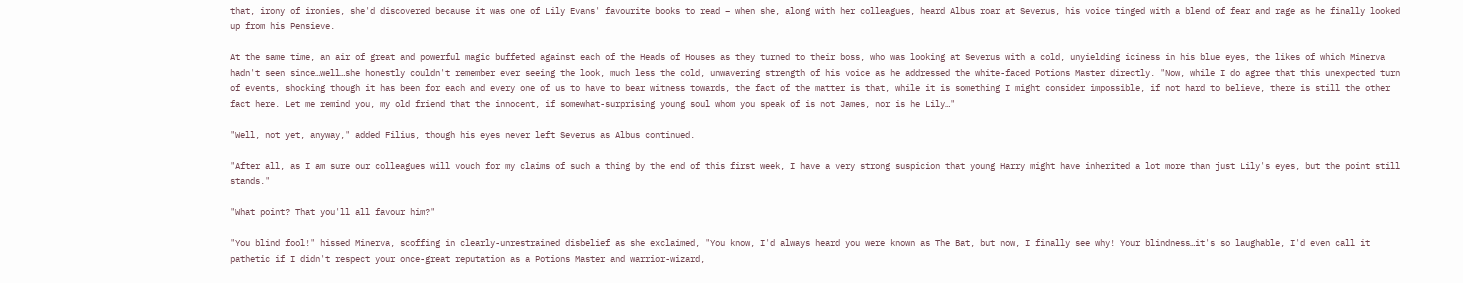that, irony of ironies, she'd discovered because it was one of Lily Evans' favourite books to read – when she, along with her colleagues, heard Albus roar at Severus, his voice tinged with a blend of fear and rage as he finally looked up from his Pensieve.

At the same time, an air of great and powerful magic buffeted against each of the Heads of Houses as they turned to their boss, who was looking at Severus with a cold, unyielding iciness in his blue eyes, the likes of which Minerva hadn't seen since…well…she honestly couldn't remember ever seeing the look, much less the cold, unwavering strength of his voice as he addressed the white-faced Potions Master directly. "Now, while I do agree that this unexpected turn of events, shocking though it has been for each and every one of us to have to bear witness towards, the fact of the matter is that, while it is something I might consider impossible, if not hard to believe, there is still the other fact here. Let me remind you, my old friend that the innocent, if somewhat-surprising young soul whom you speak of is not James, nor is he Lily…"

"Well, not yet, anyway," added Filius, though his eyes never left Severus as Albus continued.

"After all, as I am sure our colleagues will vouch for my claims of such a thing by the end of this first week, I have a very strong suspicion that young Harry might have inherited a lot more than just Lily's eyes, but the point still stands."

"What point? That you'll all favour him?"

"You blind fool!" hissed Minerva, scoffing in clearly-unrestrained disbelief as she exclaimed, "You know, I'd always heard you were known as The Bat, but now, I finally see why! Your blindness…it's so laughable, I'd even call it pathetic if I didn't respect your once-great reputation as a Potions Master and warrior-wizard,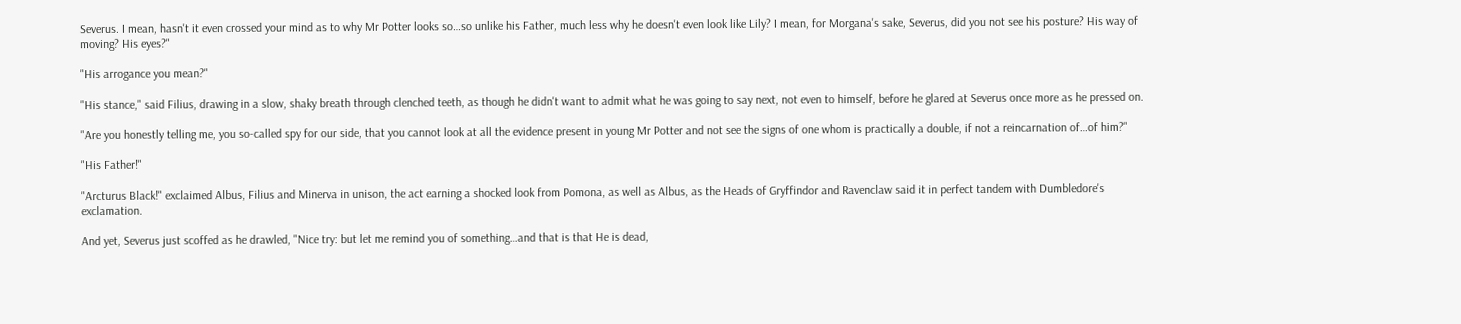Severus. I mean, hasn't it even crossed your mind as to why Mr Potter looks so…so unlike his Father, much less why he doesn't even look like Lily? I mean, for Morgana's sake, Severus, did you not see his posture? His way of moving? His eyes?"

"His arrogance you mean?"

"His stance," said Filius, drawing in a slow, shaky breath through clenched teeth, as though he didn't want to admit what he was going to say next, not even to himself, before he glared at Severus once more as he pressed on.

"Are you honestly telling me, you so-called spy for our side, that you cannot look at all the evidence present in young Mr Potter and not see the signs of one whom is practically a double, if not a reincarnation of…of him?"

"His Father!"

"Arcturus Black!" exclaimed Albus, Filius and Minerva in unison, the act earning a shocked look from Pomona, as well as Albus, as the Heads of Gryffindor and Ravenclaw said it in perfect tandem with Dumbledore's exclamation.

And yet, Severus just scoffed as he drawled, "Nice try: but let me remind you of something…and that is that He is dead,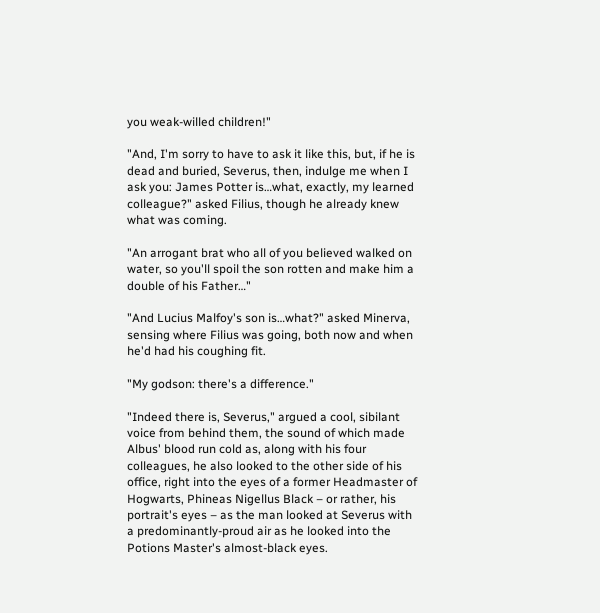you weak-willed children!"

"And, I'm sorry to have to ask it like this, but, if he is dead and buried, Severus, then, indulge me when I ask you: James Potter is…what, exactly, my learned colleague?" asked Filius, though he already knew what was coming.

"An arrogant brat who all of you believed walked on water, so you'll spoil the son rotten and make him a double of his Father…"

"And Lucius Malfoy's son is…what?" asked Minerva, sensing where Filius was going, both now and when he'd had his coughing fit.

"My godson: there's a difference."

"Indeed there is, Severus," argued a cool, sibilant voice from behind them, the sound of which made Albus' blood run cold as, along with his four colleagues, he also looked to the other side of his office, right into the eyes of a former Headmaster of Hogwarts, Phineas Nigellus Black – or rather, his portrait's eyes – as the man looked at Severus with a predominantly-proud air as he looked into the Potions Master's almost-black eyes.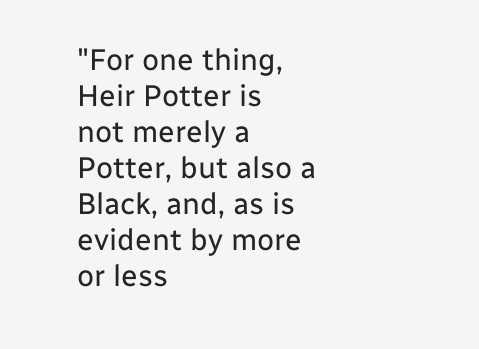"For one thing, Heir Potter is not merely a Potter, but also a Black, and, as is evident by more or less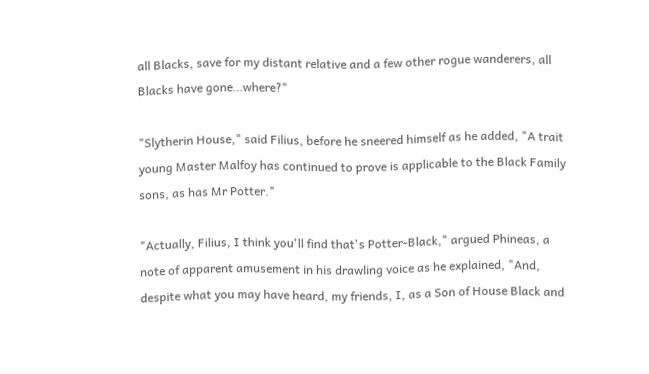all Blacks, save for my distant relative and a few other rogue wanderers, all Blacks have gone…where?"

"Slytherin House," said Filius, before he sneered himself as he added, "A trait young Master Malfoy has continued to prove is applicable to the Black Family sons, as has Mr Potter."

"Actually, Filius, I think you'll find that's Potter-Black," argued Phineas, a note of apparent amusement in his drawling voice as he explained, "And, despite what you may have heard, my friends, I, as a Son of House Black and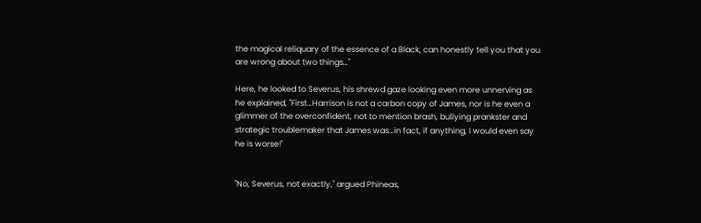the magical reliquary of the essence of a Black, can honestly tell you that you are wrong about two things…"

Here, he looked to Severus, his shrewd gaze looking even more unnerving as he explained, "First…Harrison is not a carbon copy of James, nor is he even a glimmer of the overconfident, not to mention brash, bullying prankster and strategic troublemaker that James was…in fact, if anything, I would even say he is worse!"


"No, Severus, not exactly," argued Phineas,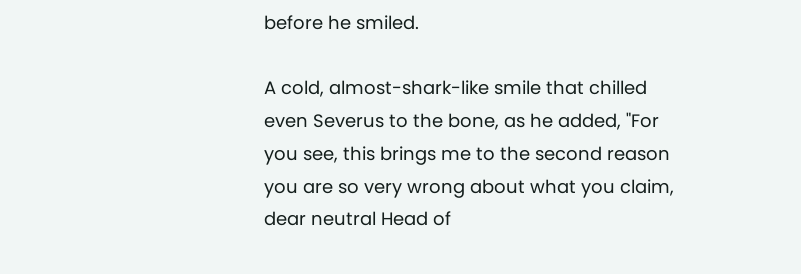before he smiled.

A cold, almost-shark-like smile that chilled even Severus to the bone, as he added, "For you see, this brings me to the second reason you are so very wrong about what you claim, dear neutral Head of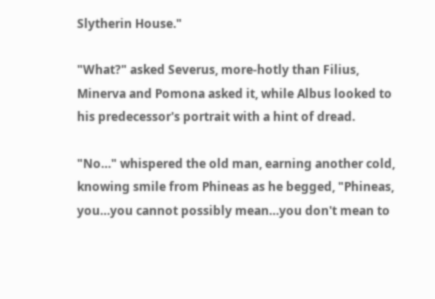Slytherin House."

"What?" asked Severus, more-hotly than Filius, Minerva and Pomona asked it, while Albus looked to his predecessor's portrait with a hint of dread.

"No…" whispered the old man, earning another cold, knowing smile from Phineas as he begged, "Phineas, you…you cannot possibly mean…you don't mean to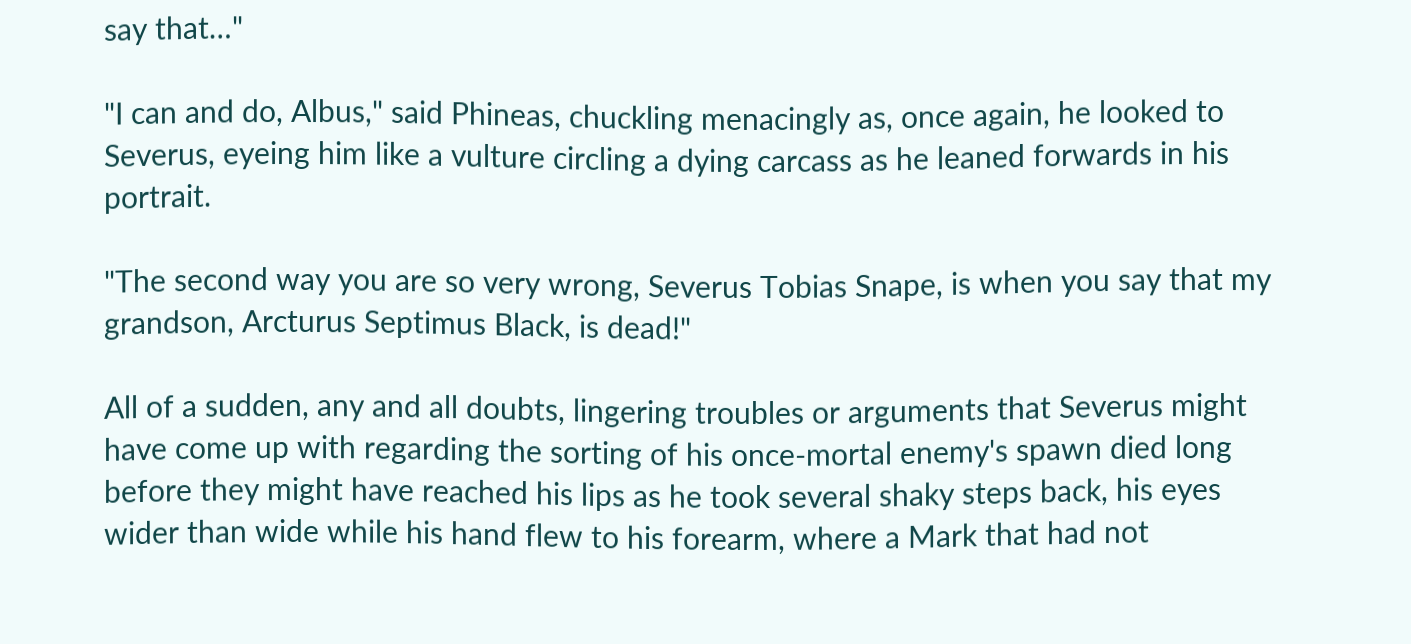say that…"

"I can and do, Albus," said Phineas, chuckling menacingly as, once again, he looked to Severus, eyeing him like a vulture circling a dying carcass as he leaned forwards in his portrait.

"The second way you are so very wrong, Severus Tobias Snape, is when you say that my grandson, Arcturus Septimus Black, is dead!"

All of a sudden, any and all doubts, lingering troubles or arguments that Severus might have come up with regarding the sorting of his once-mortal enemy's spawn died long before they might have reached his lips as he took several shaky steps back, his eyes wider than wide while his hand flew to his forearm, where a Mark that had not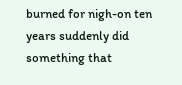burned for nigh-on ten years suddenly did something that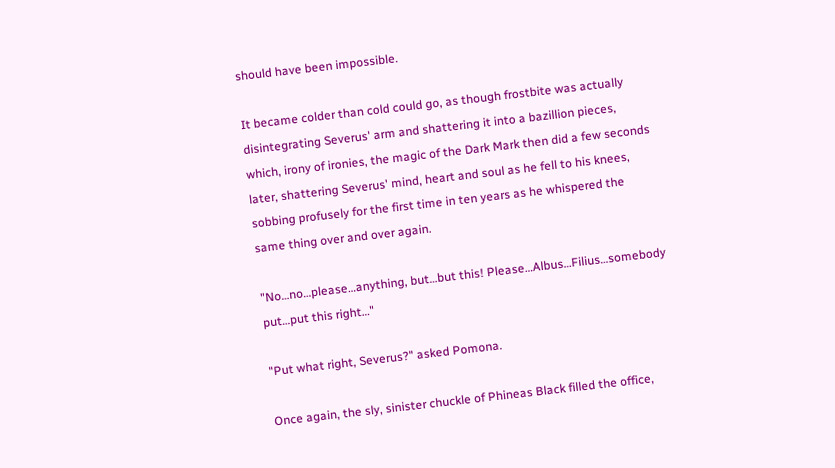should have been impossible.

It became colder than cold could go, as though frostbite was actually disintegrating Severus' arm and shattering it into a bazillion pieces, which, irony of ironies, the magic of the Dark Mark then did a few seconds later, shattering Severus' mind, heart and soul as he fell to his knees, sobbing profusely for the first time in ten years as he whispered the same thing over and over again.

"No…no…please…anything, but…but this! Please…Albus…Filius…somebody put…put this right…"

"Put what right, Severus?" asked Pomona.

Once again, the sly, sinister chuckle of Phineas Black filled the office,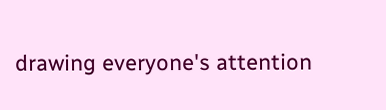drawing everyone's attention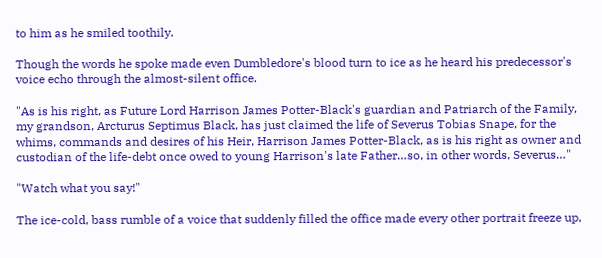to him as he smiled toothily.

Though the words he spoke made even Dumbledore's blood turn to ice as he heard his predecessor's voice echo through the almost-silent office.

"As is his right, as Future Lord Harrison James Potter-Black's guardian and Patriarch of the Family, my grandson, Arcturus Septimus Black, has just claimed the life of Severus Tobias Snape, for the whims, commands and desires of his Heir, Harrison James Potter-Black, as is his right as owner and custodian of the life-debt once owed to young Harrison's late Father…so, in other words, Severus…"

"Watch what you say!"

The ice-cold, bass rumble of a voice that suddenly filled the office made every other portrait freeze up,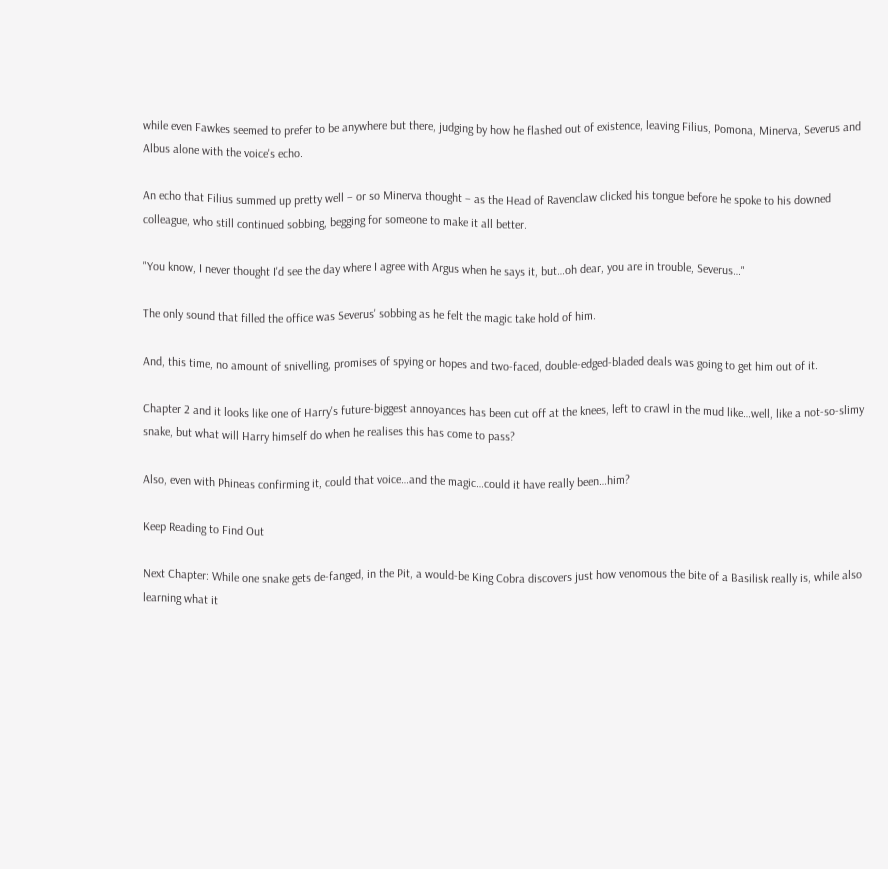while even Fawkes seemed to prefer to be anywhere but there, judging by how he flashed out of existence, leaving Filius, Pomona, Minerva, Severus and Albus alone with the voice's echo.

An echo that Filius summed up pretty well – or so Minerva thought – as the Head of Ravenclaw clicked his tongue before he spoke to his downed colleague, who still continued sobbing, begging for someone to make it all better.

"You know, I never thought I'd see the day where I agree with Argus when he says it, but…oh dear, you are in trouble, Severus…"

The only sound that filled the office was Severus' sobbing as he felt the magic take hold of him.

And, this time, no amount of snivelling, promises of spying or hopes and two-faced, double-edged-bladed deals was going to get him out of it.

Chapter 2 and it looks like one of Harry's future-biggest annoyances has been cut off at the knees, left to crawl in the mud like…well, like a not-so-slimy snake, but what will Harry himself do when he realises this has come to pass?

Also, even with Phineas confirming it, could that voice…and the magic…could it have really been…him?

Keep Reading to Find Out

Next Chapter: While one snake gets de-fanged, in the Pit, a would-be King Cobra discovers just how venomous the bite of a Basilisk really is, while also learning what it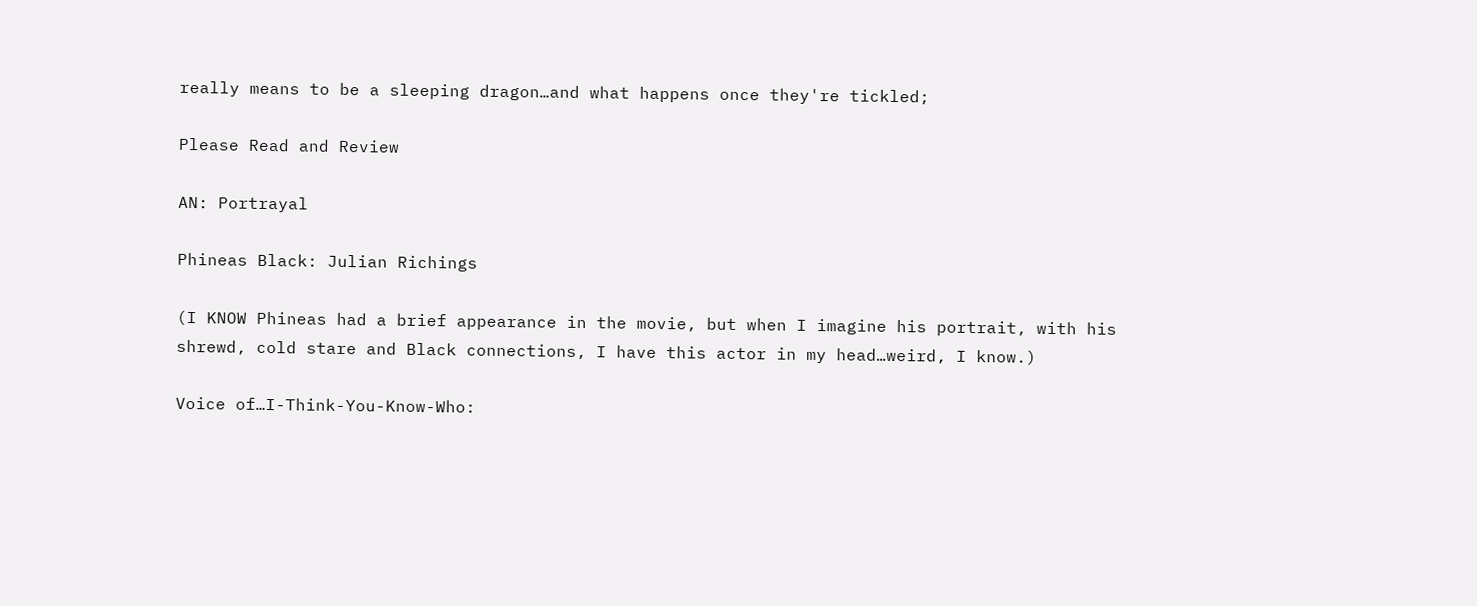really means to be a sleeping dragon…and what happens once they're tickled;

Please Read and Review

AN: Portrayal

Phineas Black: Julian Richings

(I KNOW Phineas had a brief appearance in the movie, but when I imagine his portrait, with his shrewd, cold stare and Black connections, I have this actor in my head…weird, I know.)

Voice of…I-Think-You-Know-Who: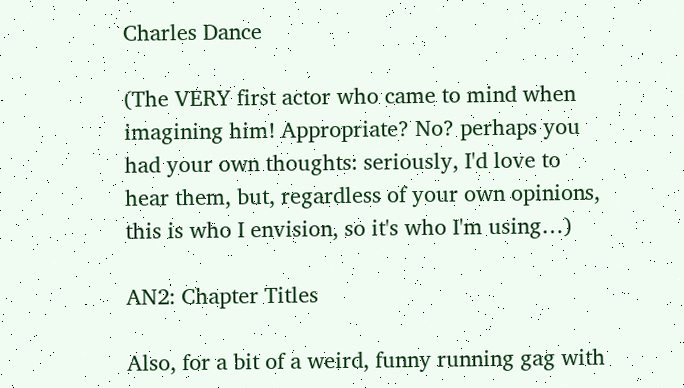Charles Dance

(The VERY first actor who came to mind when imagining him! Appropriate? No? perhaps you had your own thoughts: seriously, I'd love to hear them, but, regardless of your own opinions, this is who I envision, so it's who I'm using…)

AN2: Chapter Titles

Also, for a bit of a weird, funny running gag with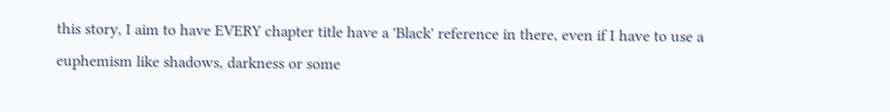this story, I aim to have EVERY chapter title have a 'Black' reference in there, even if I have to use a euphemism like shadows, darkness or some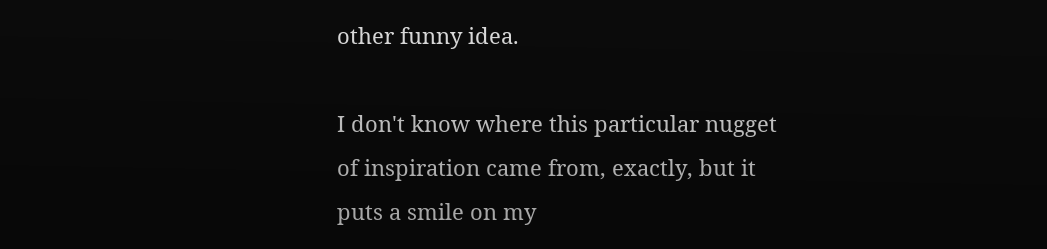other funny idea.

I don't know where this particular nugget of inspiration came from, exactly, but it puts a smile on my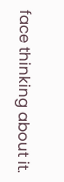face thinking about it.